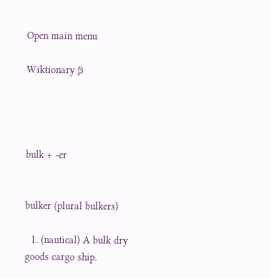Open main menu

Wiktionary β




bulk + -er


bulker (plural bulkers)

  1. (nautical) A bulk dry goods cargo ship.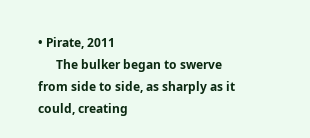• Pirate, 2011
      The bulker began to swerve from side to side, as sharply as it could, creating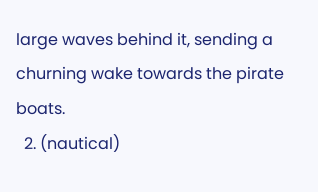large waves behind it, sending a churning wake towards the pirate boats.
  2. (nautical)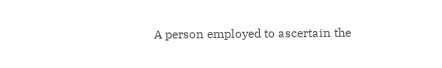A person employed to ascertain the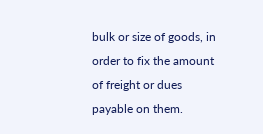bulk or size of goods, in order to fix the amount of freight or dues payable on them.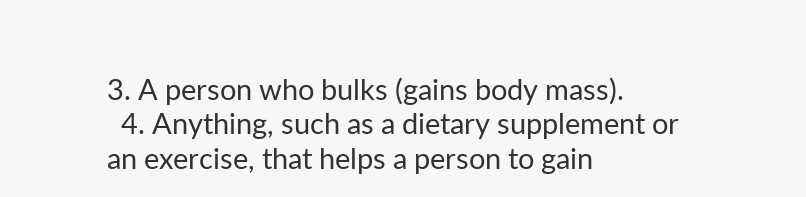3. A person who bulks (gains body mass).
  4. Anything, such as a dietary supplement or an exercise, that helps a person to gain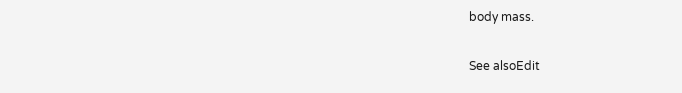body mass.

See alsoEdit